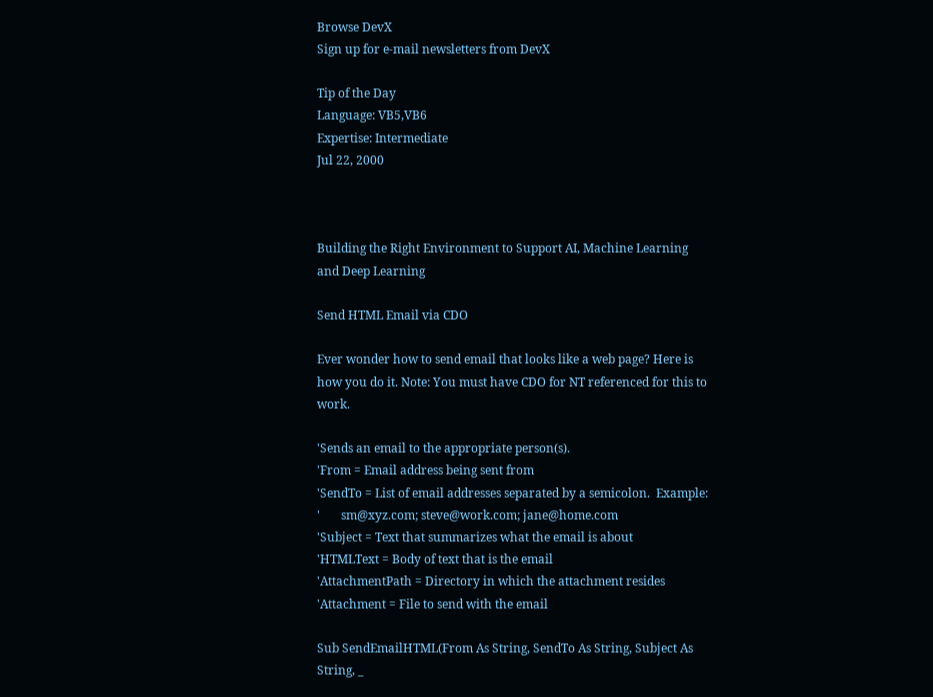Browse DevX
Sign up for e-mail newsletters from DevX

Tip of the Day
Language: VB5,VB6
Expertise: Intermediate
Jul 22, 2000



Building the Right Environment to Support AI, Machine Learning and Deep Learning

Send HTML Email via CDO

Ever wonder how to send email that looks like a web page? Here is how you do it. Note: You must have CDO for NT referenced for this to work.

'Sends an email to the appropriate person(s).
'From = Email address being sent from
'SendTo = List of email addresses separated by a semicolon.  Example:
'       sm@xyz.com; steve@work.com; jane@home.com
'Subject = Text that summarizes what the email is about
'HTMLText = Body of text that is the email
'AttachmentPath = Directory in which the attachment resides
'Attachment = File to send with the email

Sub SendEmailHTML(From As String, SendTo As String, Subject As String, _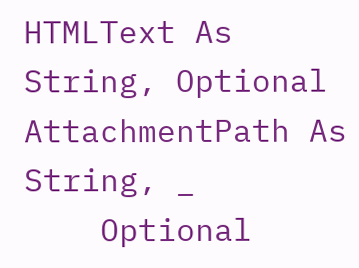HTMLText As String, Optional AttachmentPath As String, _
    Optional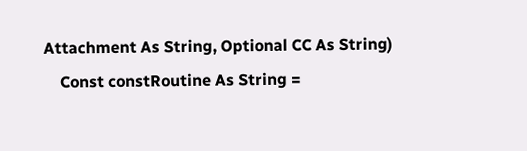Attachment As String, Optional CC As String)
    Const constRoutine As String =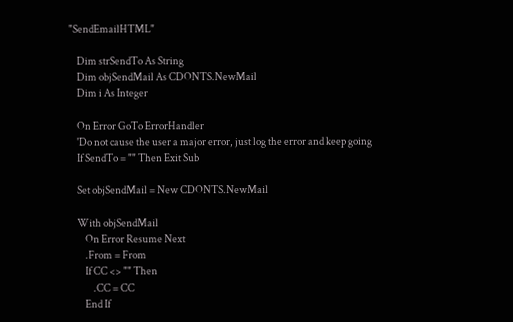"SendEmailHTML"

    Dim strSendTo As String
    Dim objSendMail As CDONTS.NewMail
    Dim i As Integer

    On Error GoTo ErrorHandler
    'Do not cause the user a major error, just log the error and keep going
    If SendTo = "" Then Exit Sub

    Set objSendMail = New CDONTS.NewMail

    With objSendMail
        On Error Resume Next
        .From = From
        If CC <> "" Then
            .CC = CC
        End If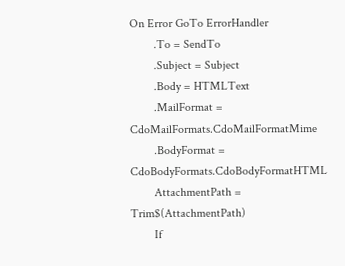On Error GoTo ErrorHandler
        .To = SendTo
        .Subject = Subject
        .Body = HTMLText
        .MailFormat = CdoMailFormats.CdoMailFormatMime
        .BodyFormat = CdoBodyFormats.CdoBodyFormatHTML
        AttachmentPath = Trim$(AttachmentPath)
        If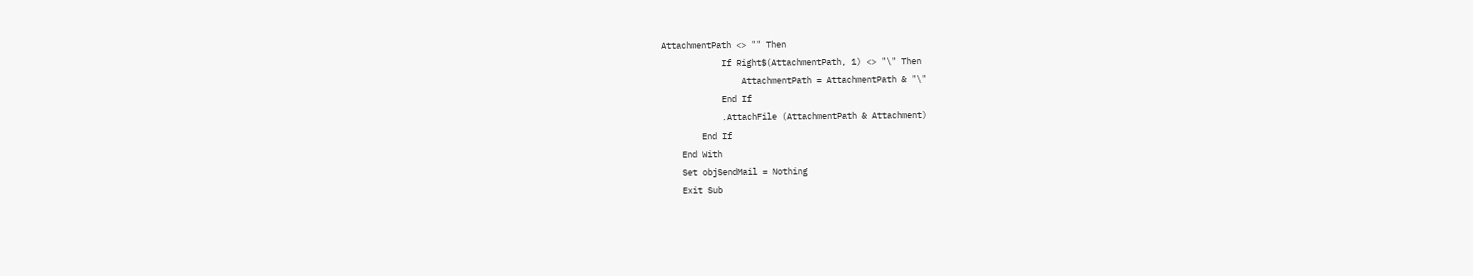AttachmentPath <> "" Then
            If Right$(AttachmentPath, 1) <> "\" Then
                AttachmentPath = AttachmentPath & "\"
            End If
            .AttachFile (AttachmentPath & Attachment)
        End If
    End With
    Set objSendMail = Nothing
    Exit Sub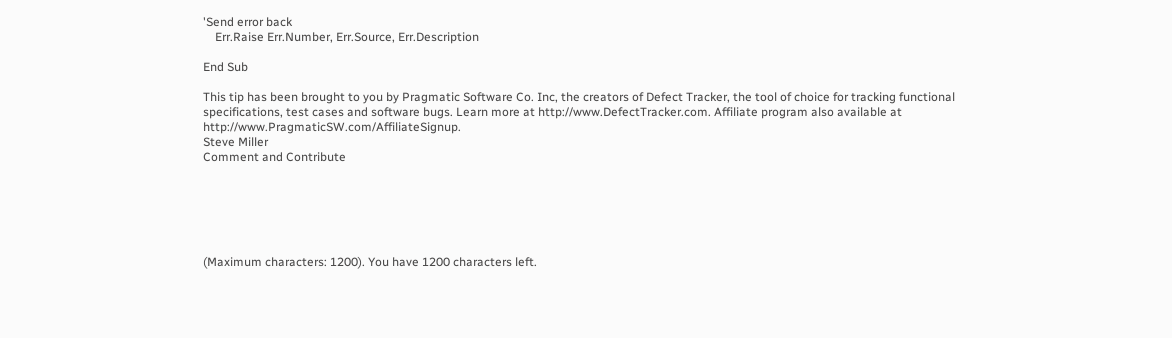'Send error back
    Err.Raise Err.Number, Err.Source, Err.Description

End Sub

This tip has been brought to you by Pragmatic Software Co. Inc, the creators of Defect Tracker, the tool of choice for tracking functional specifications, test cases and software bugs. Learn more at http://www.DefectTracker.com. Affiliate program also available at http://www.PragmaticSW.com/AffiliateSignup.
Steve Miller
Comment and Contribute






(Maximum characters: 1200). You have 1200 characters left.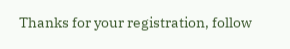Thanks for your registration, follow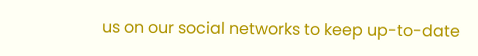us on our social networks to keep up-to-date